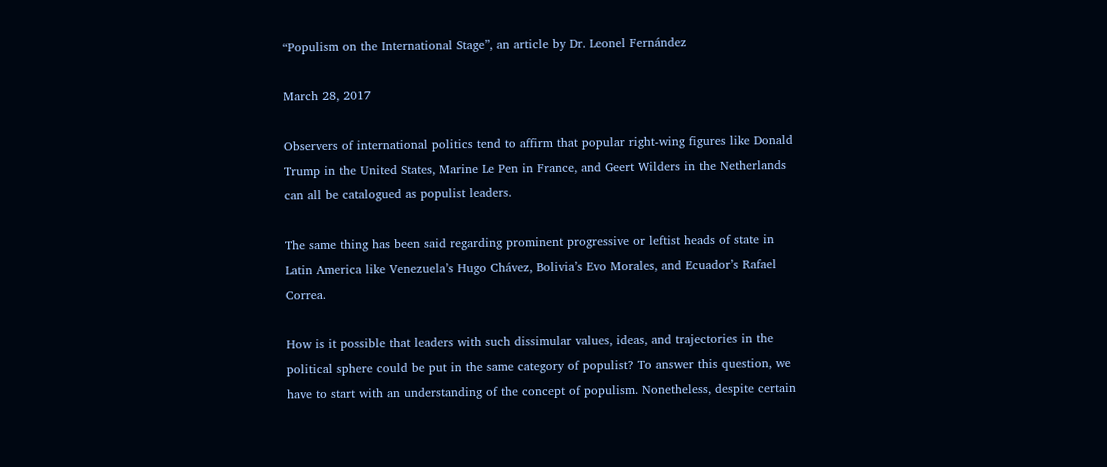“Populism on the International Stage”, an article by Dr. Leonel Fernández

March 28, 2017

Observers of international politics tend to affirm that popular right-wing figures like Donald Trump in the United States, Marine Le Pen in France, and Geert Wilders in the Netherlands can all be catalogued as populist leaders.

The same thing has been said regarding prominent progressive or leftist heads of state in Latin America like Venezuela’s Hugo Chávez, Bolivia’s Evo Morales, and Ecuador’s Rafael Correa.

How is it possible that leaders with such dissimular values, ideas, and trajectories in the political sphere could be put in the same category of populist? To answer this question, we have to start with an understanding of the concept of populism. Nonetheless, despite certain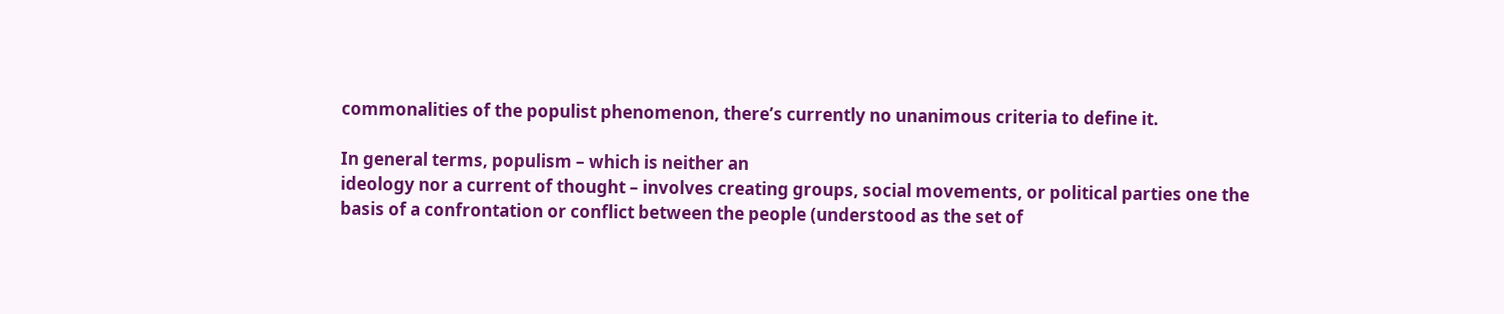commonalities of the populist phenomenon, there’s currently no unanimous criteria to define it.

In general terms, populism – which is neither an
ideology nor a current of thought – involves creating groups, social movements, or political parties one the basis of a confrontation or conflict between the people (understood as the set of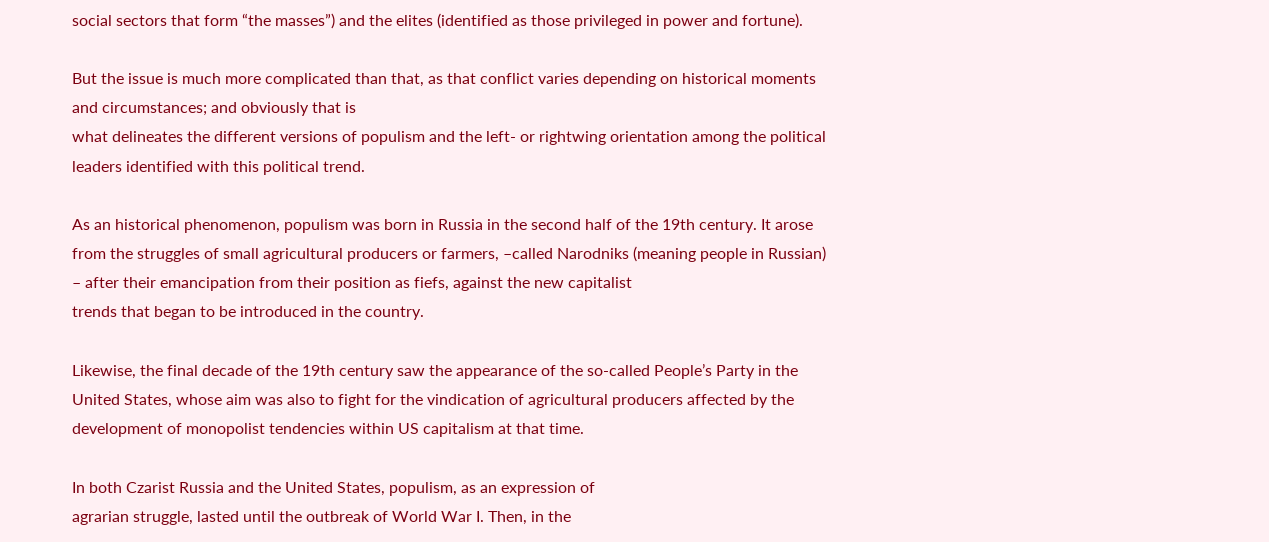social sectors that form “the masses”) and the elites (identified as those privileged in power and fortune).

But the issue is much more complicated than that, as that conflict varies depending on historical moments and circumstances; and obviously that is
what delineates the different versions of populism and the left- or rightwing orientation among the political leaders identified with this political trend.

As an historical phenomenon, populism was born in Russia in the second half of the 19th century. It arose from the struggles of small agricultural producers or farmers, –called Narodniks (meaning people in Russian) – after their emancipation from their position as fiefs, against the new capitalist
trends that began to be introduced in the country.

Likewise, the final decade of the 19th century saw the appearance of the so-called People’s Party in the United States, whose aim was also to fight for the vindication of agricultural producers affected by the development of monopolist tendencies within US capitalism at that time.

In both Czarist Russia and the United States, populism, as an expression of
agrarian struggle, lasted until the outbreak of World War I. Then, in the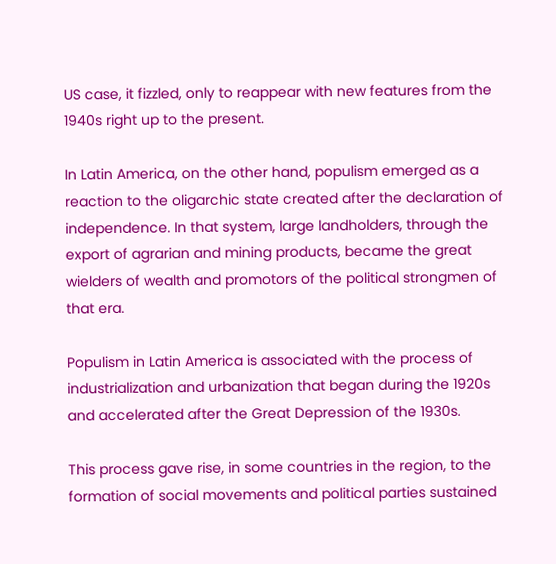US case, it fizzled, only to reappear with new features from the 1940s right up to the present.

In Latin America, on the other hand, populism emerged as a reaction to the oligarchic state created after the declaration of independence. In that system, large landholders, through the export of agrarian and mining products, became the great wielders of wealth and promotors of the political strongmen of
that era.

Populism in Latin America is associated with the process of industrialization and urbanization that began during the 1920s and accelerated after the Great Depression of the 1930s.

This process gave rise, in some countries in the region, to the formation of social movements and political parties sustained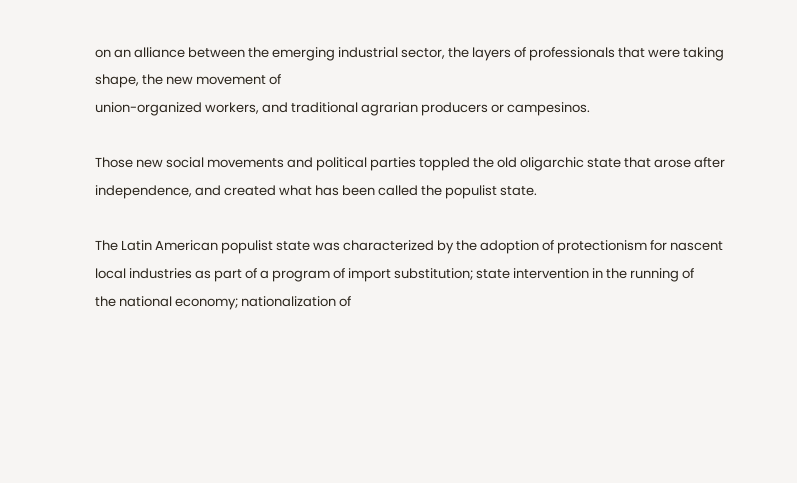on an alliance between the emerging industrial sector, the layers of professionals that were taking shape, the new movement of
union-organized workers, and traditional agrarian producers or campesinos.

Those new social movements and political parties toppled the old oligarchic state that arose after independence, and created what has been called the populist state.

The Latin American populist state was characterized by the adoption of protectionism for nascent local industries as part of a program of import substitution; state intervention in the running of
the national economy; nationalization of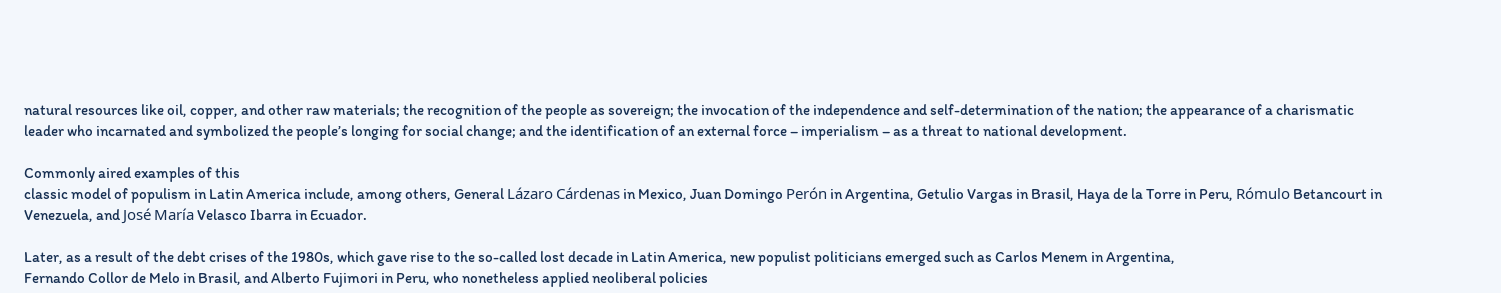natural resources like oil, copper, and other raw materials; the recognition of the people as sovereign; the invocation of the independence and self-determination of the nation; the appearance of a charismatic leader who incarnated and symbolized the people’s longing for social change; and the identification of an external force – imperialism – as a threat to national development.

Commonly aired examples of this
classic model of populism in Latin America include, among others, General Lázaro Cárdenas in Mexico, Juan Domingo Perón in Argentina, Getulio Vargas in Brasil, Haya de la Torre in Peru, Rómulo Betancourt in Venezuela, and José María Velasco Ibarra in Ecuador.

Later, as a result of the debt crises of the 1980s, which gave rise to the so-called lost decade in Latin America, new populist politicians emerged such as Carlos Menem in Argentina,
Fernando Collor de Melo in Brasil, and Alberto Fujimori in Peru, who nonetheless applied neoliberal policies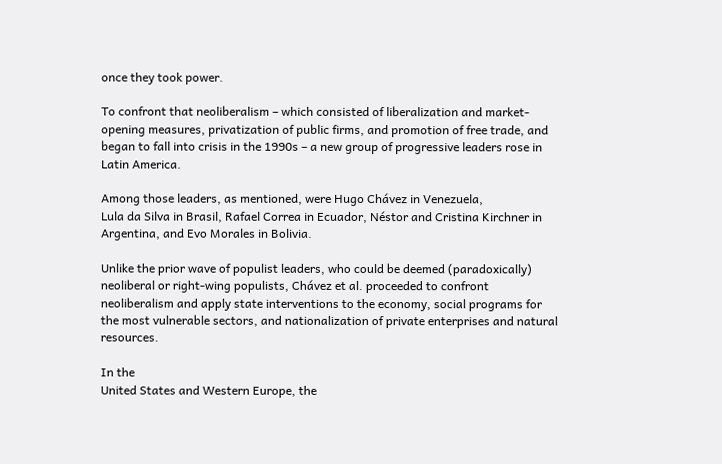once they took power.

To confront that neoliberalism – which consisted of liberalization and market-opening measures, privatization of public firms, and promotion of free trade, and began to fall into crisis in the 1990s – a new group of progressive leaders rose in Latin America.

Among those leaders, as mentioned, were Hugo Chávez in Venezuela,
Lula da Silva in Brasil, Rafael Correa in Ecuador, Néstor and Cristina Kirchner in Argentina, and Evo Morales in Bolivia.

Unlike the prior wave of populist leaders, who could be deemed (paradoxically) neoliberal or right-wing populists, Chávez et al. proceeded to confront neoliberalism and apply state interventions to the economy, social programs for the most vulnerable sectors, and nationalization of private enterprises and natural resources.

In the
United States and Western Europe, the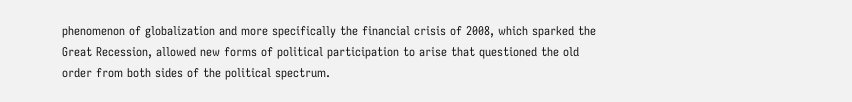phenomenon of globalization and more specifically the financial crisis of 2008, which sparked the Great Recession, allowed new forms of political participation to arise that questioned the old order from both sides of the political spectrum.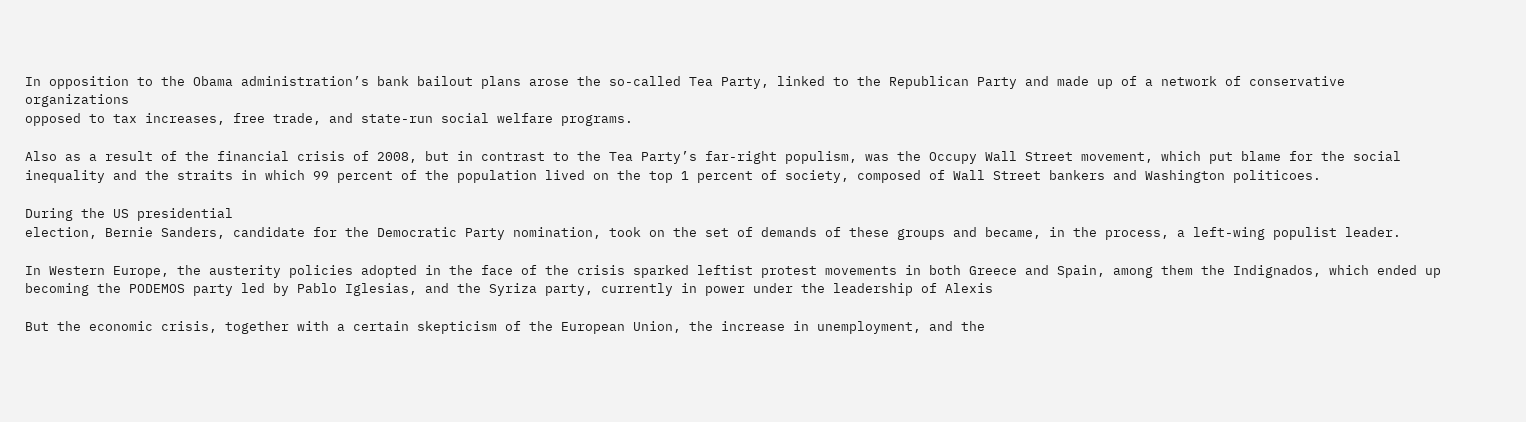In opposition to the Obama administration’s bank bailout plans arose the so-called Tea Party, linked to the Republican Party and made up of a network of conservative organizations
opposed to tax increases, free trade, and state-run social welfare programs.

Also as a result of the financial crisis of 2008, but in contrast to the Tea Party’s far-right populism, was the Occupy Wall Street movement, which put blame for the social inequality and the straits in which 99 percent of the population lived on the top 1 percent of society, composed of Wall Street bankers and Washington politicoes.

During the US presidential
election, Bernie Sanders, candidate for the Democratic Party nomination, took on the set of demands of these groups and became, in the process, a left-wing populist leader.

In Western Europe, the austerity policies adopted in the face of the crisis sparked leftist protest movements in both Greece and Spain, among them the Indignados, which ended up becoming the PODEMOS party led by Pablo Iglesias, and the Syriza party, currently in power under the leadership of Alexis

But the economic crisis, together with a certain skepticism of the European Union, the increase in unemployment, and the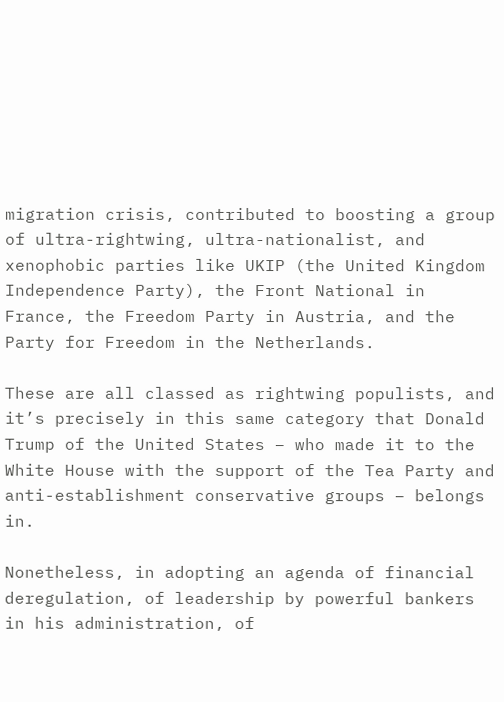migration crisis, contributed to boosting a group of ultra-rightwing, ultra-nationalist, and xenophobic parties like UKIP (the United Kingdom Independence Party), the Front National in France, the Freedom Party in Austria, and the Party for Freedom in the Netherlands.

These are all classed as rightwing populists, and
it’s precisely in this same category that Donald Trump of the United States – who made it to the White House with the support of the Tea Party and anti-establishment conservative groups – belongs in.

Nonetheless, in adopting an agenda of financial deregulation, of leadership by powerful bankers in his administration, of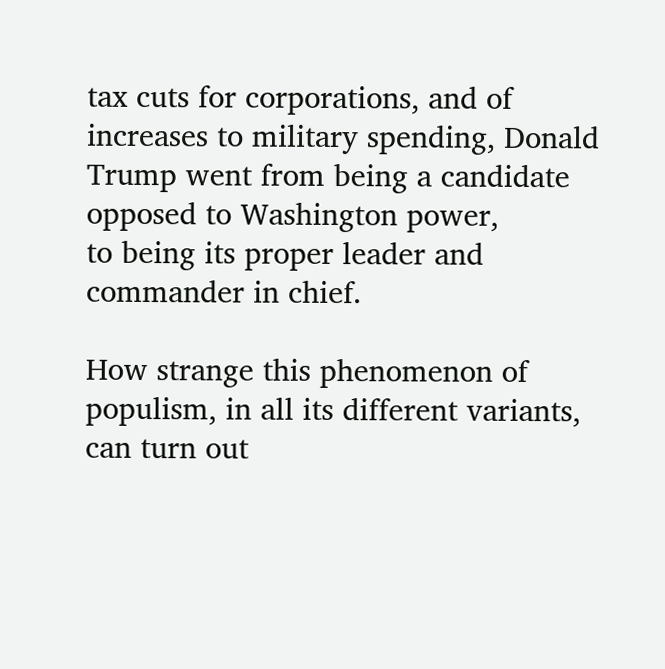tax cuts for corporations, and of increases to military spending, Donald Trump went from being a candidate opposed to Washington power,
to being its proper leader and commander in chief.

How strange this phenomenon of populism, in all its different variants, can turn out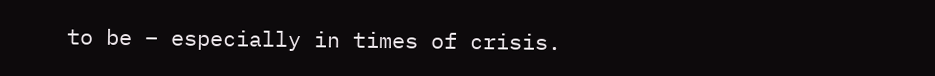to be – especially in times of crisis.